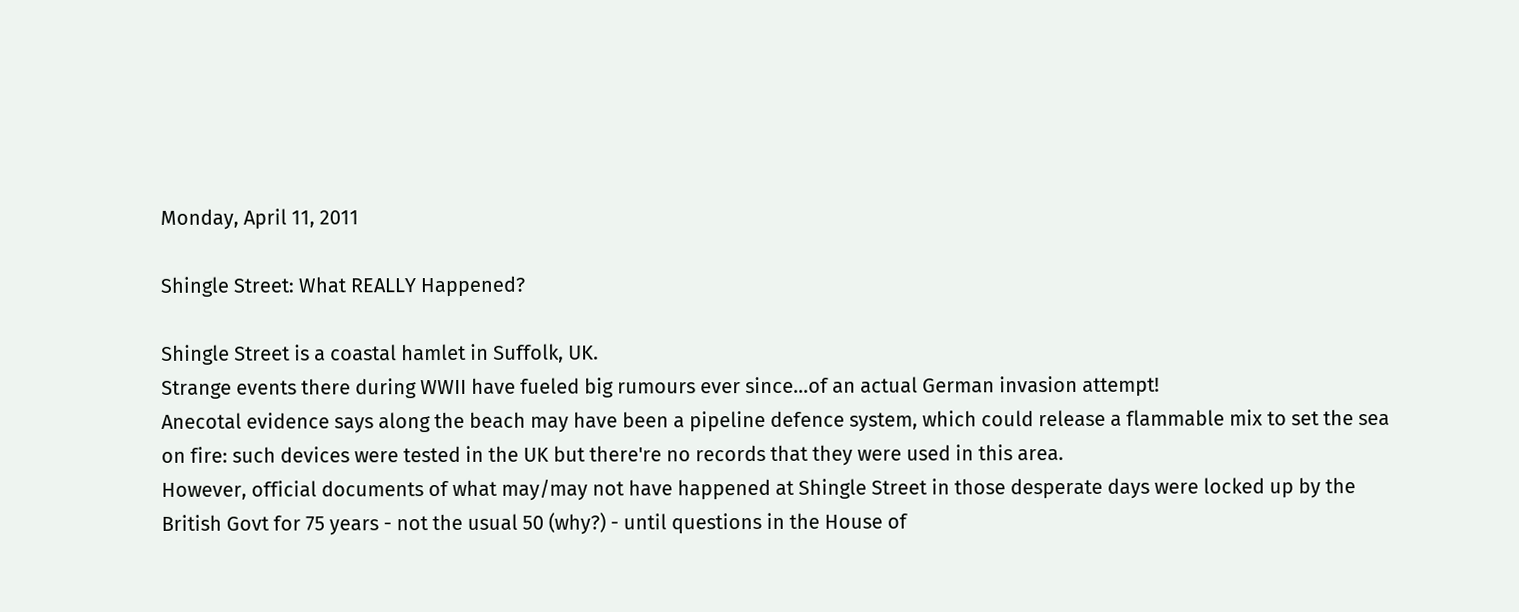Monday, April 11, 2011

Shingle Street: What REALLY Happened?

Shingle Street is a coastal hamlet in Suffolk, UK.
Strange events there during WWII have fueled big rumours ever since...of an actual German invasion attempt!
Anecotal evidence says along the beach may have been a pipeline defence system, which could release a flammable mix to set the sea on fire: such devices were tested in the UK but there're no records that they were used in this area.
However, official documents of what may/may not have happened at Shingle Street in those desperate days were locked up by the British Govt for 75 years - not the usual 50 (why?) - until questions in the House of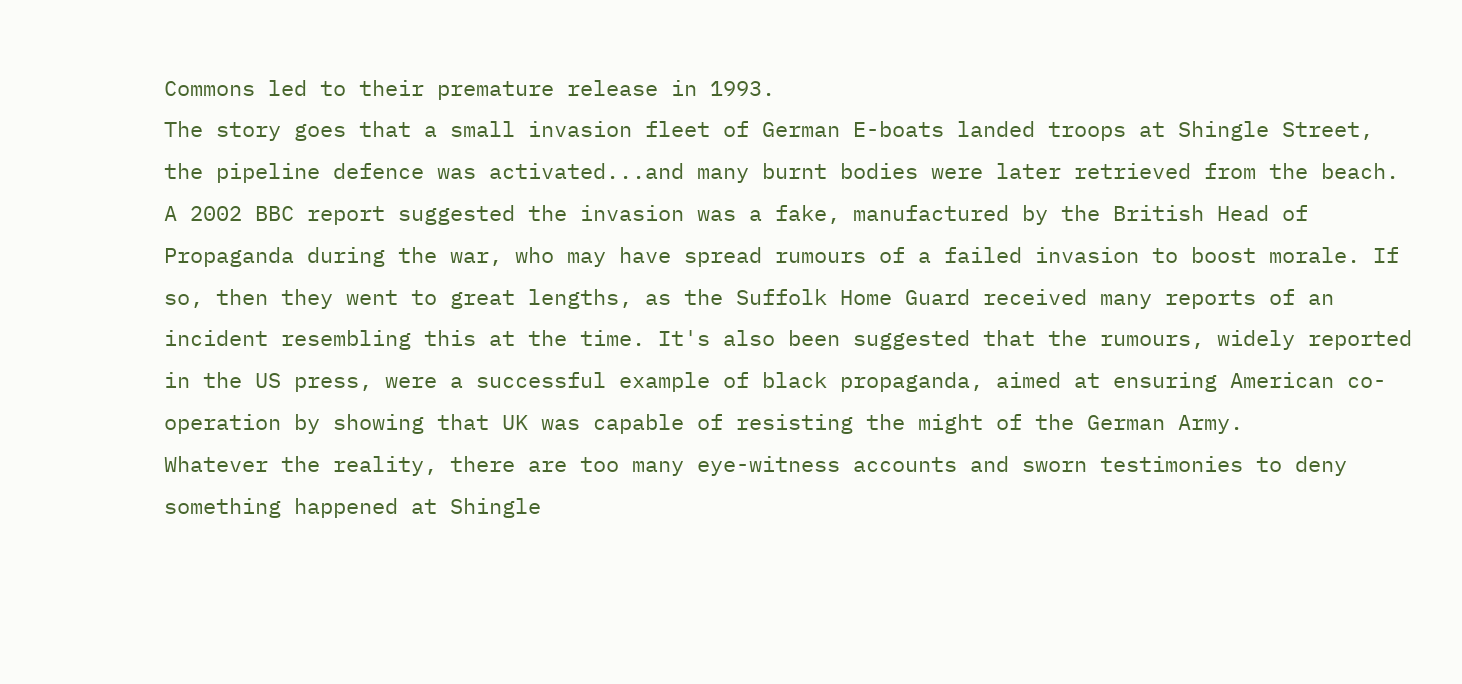Commons led to their premature release in 1993.
The story goes that a small invasion fleet of German E-boats landed troops at Shingle Street, the pipeline defence was activated...and many burnt bodies were later retrieved from the beach.
A 2002 BBC report suggested the invasion was a fake, manufactured by the British Head of Propaganda during the war, who may have spread rumours of a failed invasion to boost morale. If so, then they went to great lengths, as the Suffolk Home Guard received many reports of an incident resembling this at the time. It's also been suggested that the rumours, widely reported in the US press, were a successful example of black propaganda, aimed at ensuring American co-operation by showing that UK was capable of resisting the might of the German Army.
Whatever the reality, there are too many eye-witness accounts and sworn testimonies to deny something happened at Shingle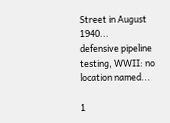Street in August 1940...
defensive pipeline testing, WWII: no location named...

1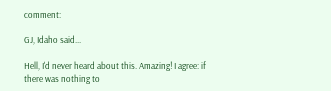comment:

GJ, Idaho said...

Hell, I'd never heard about this. Amazing! I agree: if there was nothing to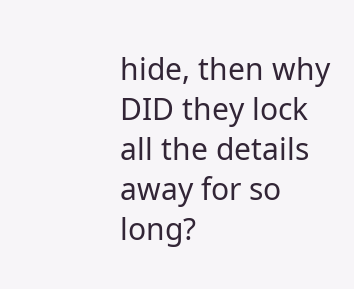hide, then why DID they lock all the details away for so long?